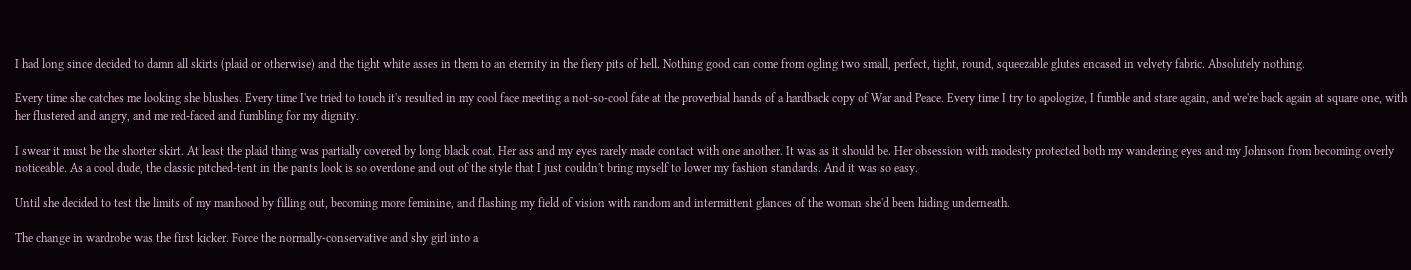I had long since decided to damn all skirts (plaid or otherwise) and the tight white asses in them to an eternity in the fiery pits of hell. Nothing good can come from ogling two small, perfect, tight, round, squeezable glutes encased in velvety fabric. Absolutely nothing.

Every time she catches me looking she blushes. Every time I've tried to touch it's resulted in my cool face meeting a not-so-cool fate at the proverbial hands of a hardback copy of War and Peace. Every time I try to apologize, I fumble and stare again, and we're back again at square one, with her flustered and angry, and me red-faced and fumbling for my dignity.

I swear it must be the shorter skirt. At least the plaid thing was partially covered by long black coat. Her ass and my eyes rarely made contact with one another. It was as it should be. Her obsession with modesty protected both my wandering eyes and my Johnson from becoming overly noticeable. As a cool dude, the classic pitched-tent in the pants look is so overdone and out of the style that I just couldn't bring myself to lower my fashion standards. And it was so easy.

Until she decided to test the limits of my manhood by filling out, becoming more feminine, and flashing my field of vision with random and intermittent glances of the woman she'd been hiding underneath.

The change in wardrobe was the first kicker. Force the normally-conservative and shy girl into a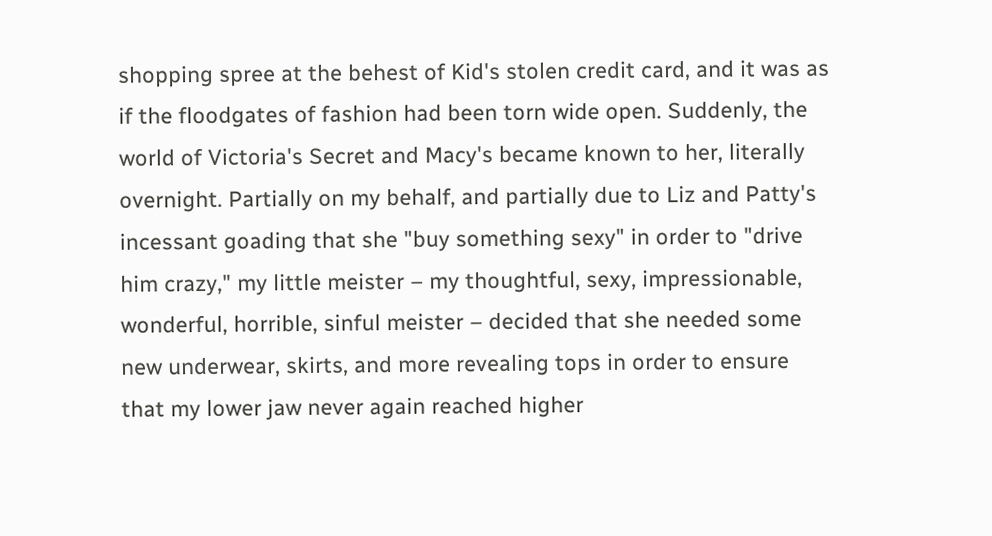shopping spree at the behest of Kid's stolen credit card, and it was as if the floodgates of fashion had been torn wide open. Suddenly, the world of Victoria's Secret and Macy's became known to her, literally overnight. Partially on my behalf, and partially due to Liz and Patty's incessant goading that she "buy something sexy" in order to "drive him crazy," my little meister – my thoughtful, sexy, impressionable, wonderful, horrible, sinful meister – decided that she needed some new underwear, skirts, and more revealing tops in order to ensure that my lower jaw never again reached higher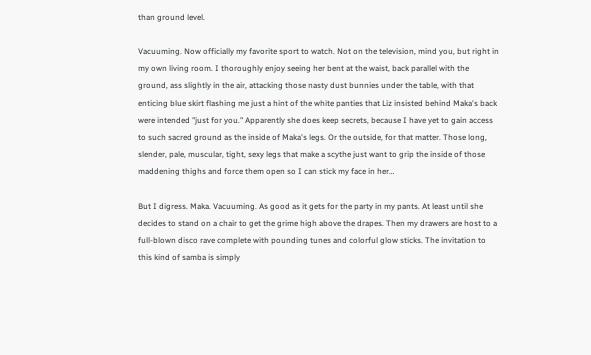than ground level.

Vacuuming. Now officially my favorite sport to watch. Not on the television, mind you, but right in my own living room. I thoroughly enjoy seeing her bent at the waist, back parallel with the ground, ass slightly in the air, attacking those nasty dust bunnies under the table, with that enticing blue skirt flashing me just a hint of the white panties that Liz insisted behind Maka's back were intended "just for you." Apparently she does keep secrets, because I have yet to gain access to such sacred ground as the inside of Maka's legs. Or the outside, for that matter. Those long, slender, pale, muscular, tight, sexy legs that make a scythe just want to grip the inside of those maddening thighs and force them open so I can stick my face in her…

But I digress. Maka. Vacuuming. As good as it gets for the party in my pants. At least until she decides to stand on a chair to get the grime high above the drapes. Then my drawers are host to a full-blown disco rave complete with pounding tunes and colorful glow sticks. The invitation to this kind of samba is simply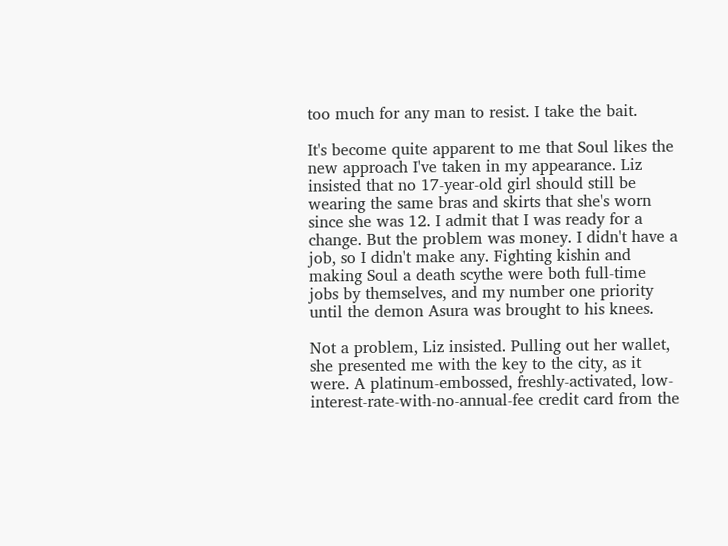too much for any man to resist. I take the bait.

It's become quite apparent to me that Soul likes the new approach I've taken in my appearance. Liz insisted that no 17-year-old girl should still be wearing the same bras and skirts that she's worn since she was 12. I admit that I was ready for a change. But the problem was money. I didn't have a job, so I didn't make any. Fighting kishin and making Soul a death scythe were both full-time jobs by themselves, and my number one priority until the demon Asura was brought to his knees.

Not a problem, Liz insisted. Pulling out her wallet, she presented me with the key to the city, as it were. A platinum-embossed, freshly-activated, low-interest-rate-with-no-annual-fee credit card from the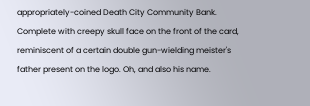appropriately-coined Death City Community Bank. Complete with creepy skull face on the front of the card, reminiscent of a certain double gun-wielding meister's father present on the logo. Oh, and also his name.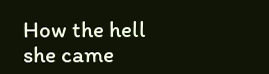How the hell she came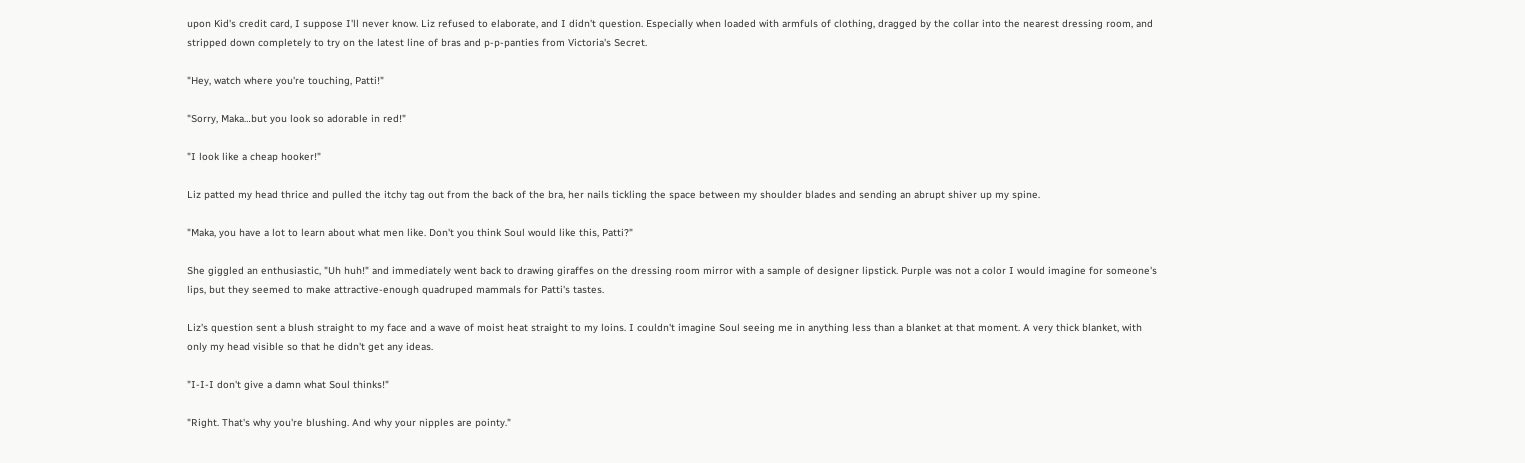upon Kid's credit card, I suppose I'll never know. Liz refused to elaborate, and I didn't question. Especially when loaded with armfuls of clothing, dragged by the collar into the nearest dressing room, and stripped down completely to try on the latest line of bras and p-p-panties from Victoria's Secret.

"Hey, watch where you're touching, Patti!"

"Sorry, Maka…but you look so adorable in red!"

"I look like a cheap hooker!"

Liz patted my head thrice and pulled the itchy tag out from the back of the bra, her nails tickling the space between my shoulder blades and sending an abrupt shiver up my spine.

"Maka, you have a lot to learn about what men like. Don't you think Soul would like this, Patti?"

She giggled an enthusiastic, "Uh huh!" and immediately went back to drawing giraffes on the dressing room mirror with a sample of designer lipstick. Purple was not a color I would imagine for someone's lips, but they seemed to make attractive-enough quadruped mammals for Patti's tastes.

Liz's question sent a blush straight to my face and a wave of moist heat straight to my loins. I couldn't imagine Soul seeing me in anything less than a blanket at that moment. A very thick blanket, with only my head visible so that he didn't get any ideas.

"I-I-I don't give a damn what Soul thinks!"

"Right. That's why you're blushing. And why your nipples are pointy."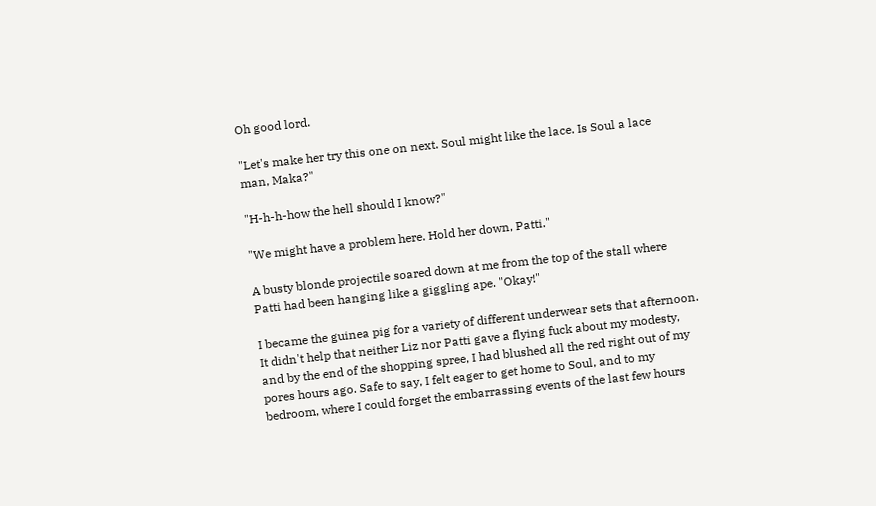Oh good lord.

"Let's make her try this one on next. Soul might like the lace. Is Soul a lace man, Maka?"

"H-h-h-how the hell should I know?"

"We might have a problem here. Hold her down, Patti."

A busty blonde projectile soared down at me from the top of the stall where Patti had been hanging like a giggling ape. "Okay!"

I became the guinea pig for a variety of different underwear sets that afternoon. It didn't help that neither Liz nor Patti gave a flying fuck about my modesty, and by the end of the shopping spree, I had blushed all the red right out of my pores hours ago. Safe to say, I felt eager to get home to Soul, and to my bedroom, where I could forget the embarrassing events of the last few hours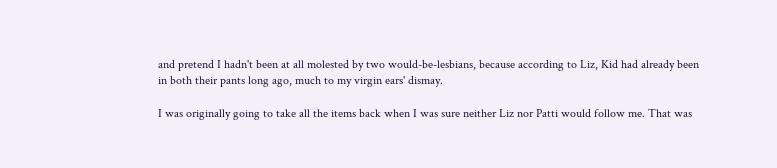and pretend I hadn't been at all molested by two would-be-lesbians, because according to Liz, Kid had already been in both their pants long ago, much to my virgin ears' dismay.

I was originally going to take all the items back when I was sure neither Liz nor Patti would follow me. That was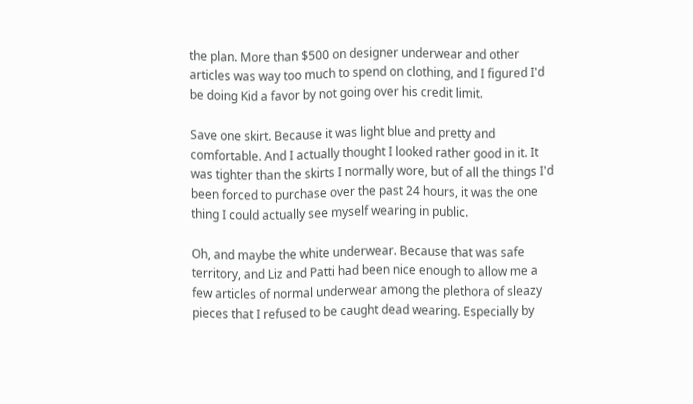the plan. More than $500 on designer underwear and other articles was way too much to spend on clothing, and I figured I'd be doing Kid a favor by not going over his credit limit.

Save one skirt. Because it was light blue and pretty and comfortable. And I actually thought I looked rather good in it. It was tighter than the skirts I normally wore, but of all the things I'd been forced to purchase over the past 24 hours, it was the one thing I could actually see myself wearing in public.

Oh, and maybe the white underwear. Because that was safe territory, and Liz and Patti had been nice enough to allow me a few articles of normal underwear among the plethora of sleazy pieces that I refused to be caught dead wearing. Especially by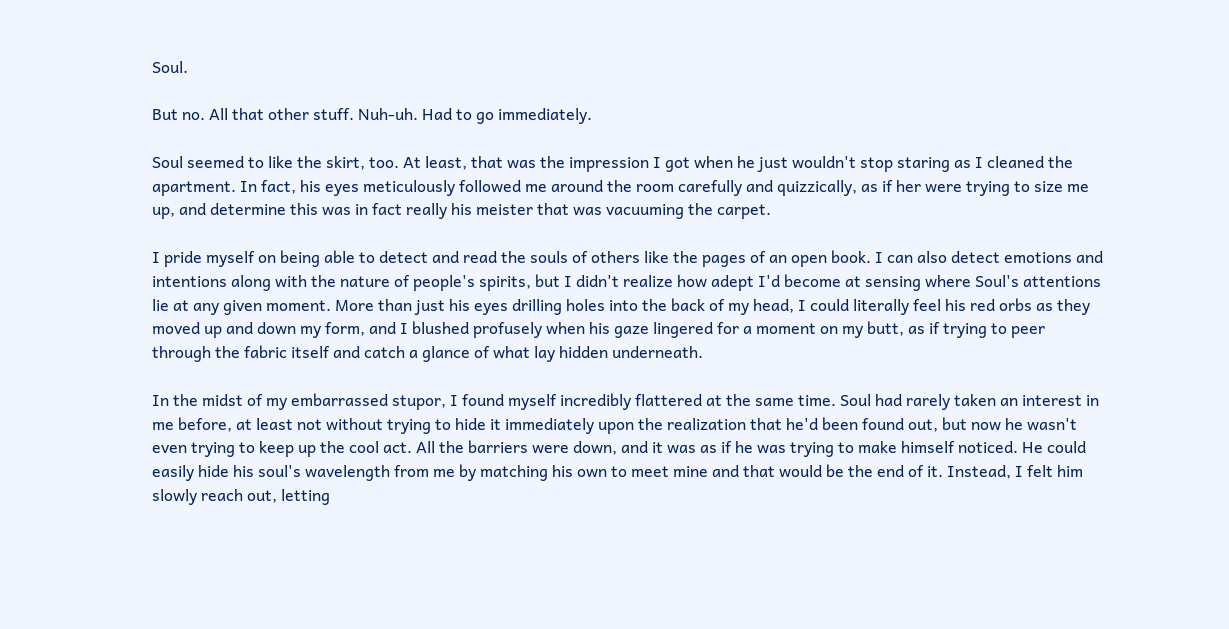Soul.

But no. All that other stuff. Nuh-uh. Had to go immediately.

Soul seemed to like the skirt, too. At least, that was the impression I got when he just wouldn't stop staring as I cleaned the apartment. In fact, his eyes meticulously followed me around the room carefully and quizzically, as if her were trying to size me up, and determine this was in fact really his meister that was vacuuming the carpet.

I pride myself on being able to detect and read the souls of others like the pages of an open book. I can also detect emotions and intentions along with the nature of people's spirits, but I didn't realize how adept I'd become at sensing where Soul's attentions lie at any given moment. More than just his eyes drilling holes into the back of my head, I could literally feel his red orbs as they moved up and down my form, and I blushed profusely when his gaze lingered for a moment on my butt, as if trying to peer through the fabric itself and catch a glance of what lay hidden underneath.

In the midst of my embarrassed stupor, I found myself incredibly flattered at the same time. Soul had rarely taken an interest in me before, at least not without trying to hide it immediately upon the realization that he'd been found out, but now he wasn't even trying to keep up the cool act. All the barriers were down, and it was as if he was trying to make himself noticed. He could easily hide his soul's wavelength from me by matching his own to meet mine and that would be the end of it. Instead, I felt him slowly reach out, letting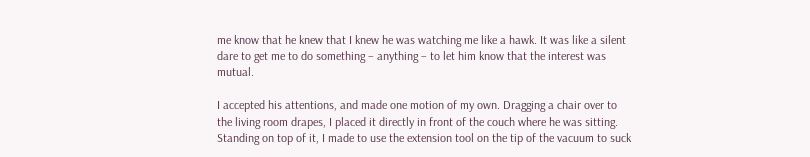me know that he knew that I knew he was watching me like a hawk. It was like a silent dare to get me to do something – anything – to let him know that the interest was mutual.

I accepted his attentions, and made one motion of my own. Dragging a chair over to the living room drapes, I placed it directly in front of the couch where he was sitting. Standing on top of it, I made to use the extension tool on the tip of the vacuum to suck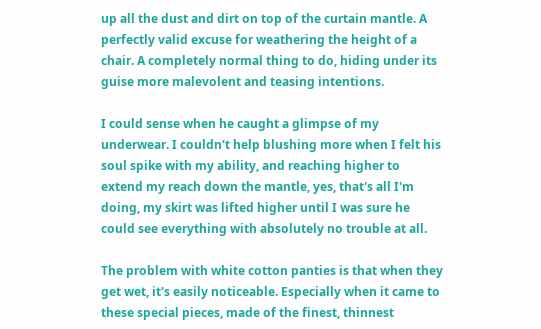up all the dust and dirt on top of the curtain mantle. A perfectly valid excuse for weathering the height of a chair. A completely normal thing to do, hiding under its guise more malevolent and teasing intentions.

I could sense when he caught a glimpse of my underwear. I couldn't help blushing more when I felt his soul spike with my ability, and reaching higher to extend my reach down the mantle, yes, that's all I'm doing, my skirt was lifted higher until I was sure he could see everything with absolutely no trouble at all.

The problem with white cotton panties is that when they get wet, it's easily noticeable. Especially when it came to these special pieces, made of the finest, thinnest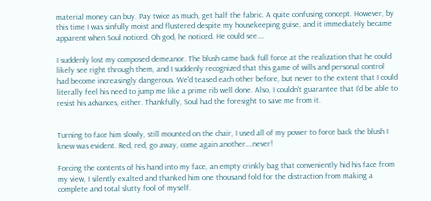material money can buy. Pay twice as much, get half the fabric. A quite confusing concept. However, by this time I was sinfully moist and flustered despite my housekeeping guise, and it immediately became apparent when Soul noticed. Oh god, he noticed. He could see….

I suddenly lost my composed demeanor. The blush came back full force at the realization that he could likely see right through them, and I suddenly recognized that this game of wills and personal control had become increasingly dangerous. We'd teased each other before, but never to the extent that I could literally feel his need to jump me like a prime rib well done. Also, I couldn't guarantee that I'd be able to resist his advances, either. Thankfully, Soul had the foresight to save me from it.


Turning to face him slowly, still mounted on the chair, I used all of my power to force back the blush I knew was evident. Red, red, go away, come again another….never!

Forcing the contents of his hand into my face, an empty crinkly bag that conveniently hid his face from my view, I silently exalted and thanked him one thousand fold for the distraction from making a complete and total slutty fool of myself.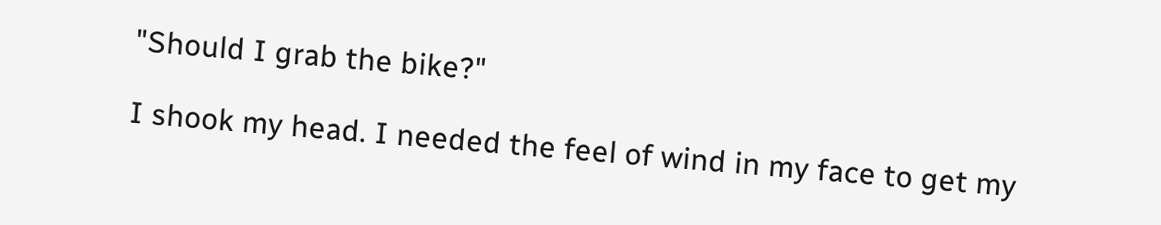"Should I grab the bike?"

I shook my head. I needed the feel of wind in my face to get my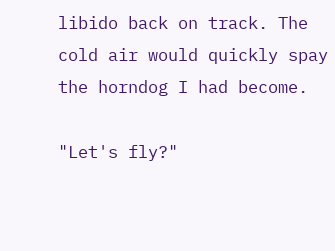libido back on track. The cold air would quickly spay the horndog I had become.

"Let's fly?"